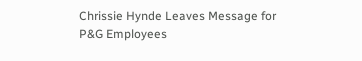Chrissie Hynde Leaves Message for P&G Employees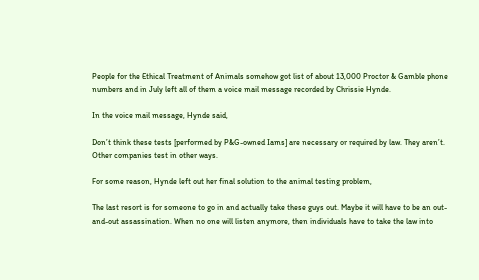People for the Ethical Treatment of Animals somehow got list of about 13,000 Proctor & Gamble phone numbers and in July left all of them a voice mail message recorded by Chrissie Hynde.

In the voice mail message, Hynde said,

Don’t think these tests [performed by P&G-owned Iams] are necessary or required by law. They aren’t. Other companies test in other ways.

For some reason, Hynde left out her final solution to the animal testing problem,

The last resort is for someone to go in and actually take these guys out. Maybe it will have to be an out-and-out assassination. When no one will listen anymore, then individuals have to take the law into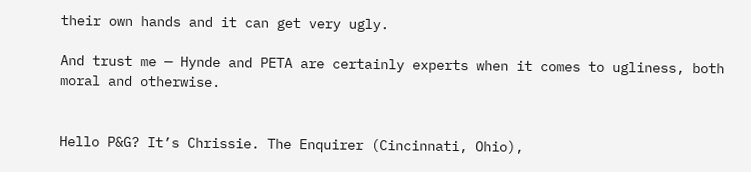their own hands and it can get very ugly.

And trust me — Hynde and PETA are certainly experts when it comes to ugliness, both moral and otherwise.


Hello P&G? It’s Chrissie. The Enquirer (Cincinnati, Ohio),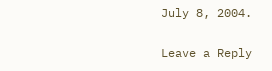July 8, 2004.

Leave a Reply